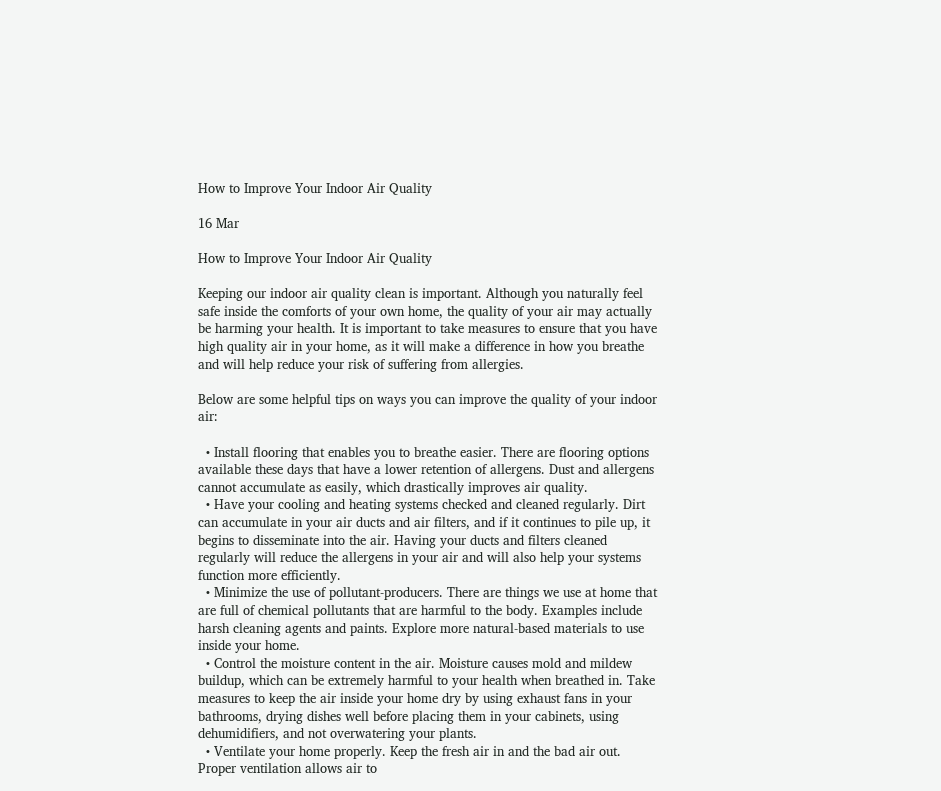How to Improve Your Indoor Air Quality

16 Mar

How to Improve Your Indoor Air Quality

Keeping our indoor air quality clean is important. Although you naturally feel safe inside the comforts of your own home, the quality of your air may actually be harming your health. It is important to take measures to ensure that you have high quality air in your home, as it will make a difference in how you breathe and will help reduce your risk of suffering from allergies.

Below are some helpful tips on ways you can improve the quality of your indoor air:

  • Install flooring that enables you to breathe easier. There are flooring options available these days that have a lower retention of allergens. Dust and allergens cannot accumulate as easily, which drastically improves air quality.
  • Have your cooling and heating systems checked and cleaned regularly. Dirt can accumulate in your air ducts and air filters, and if it continues to pile up, it begins to disseminate into the air. Having your ducts and filters cleaned regularly will reduce the allergens in your air and will also help your systems function more efficiently.
  • Minimize the use of pollutant-producers. There are things we use at home that are full of chemical pollutants that are harmful to the body. Examples include harsh cleaning agents and paints. Explore more natural-based materials to use inside your home.
  • Control the moisture content in the air. Moisture causes mold and mildew buildup, which can be extremely harmful to your health when breathed in. Take measures to keep the air inside your home dry by using exhaust fans in your bathrooms, drying dishes well before placing them in your cabinets, using dehumidifiers, and not overwatering your plants.
  • Ventilate your home properly. Keep the fresh air in and the bad air out. Proper ventilation allows air to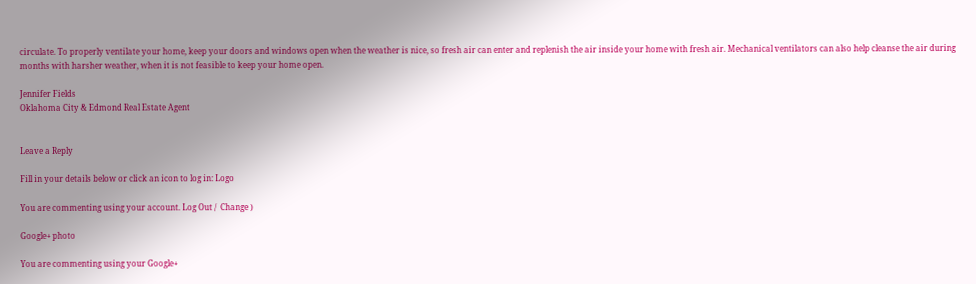circulate. To properly ventilate your home, keep your doors and windows open when the weather is nice, so fresh air can enter and replenish the air inside your home with fresh air. Mechanical ventilators can also help cleanse the air during months with harsher weather, when it is not feasible to keep your home open.

Jennifer Fields
Oklahoma City & Edmond Real Estate Agent


Leave a Reply

Fill in your details below or click an icon to log in: Logo

You are commenting using your account. Log Out /  Change )

Google+ photo

You are commenting using your Google+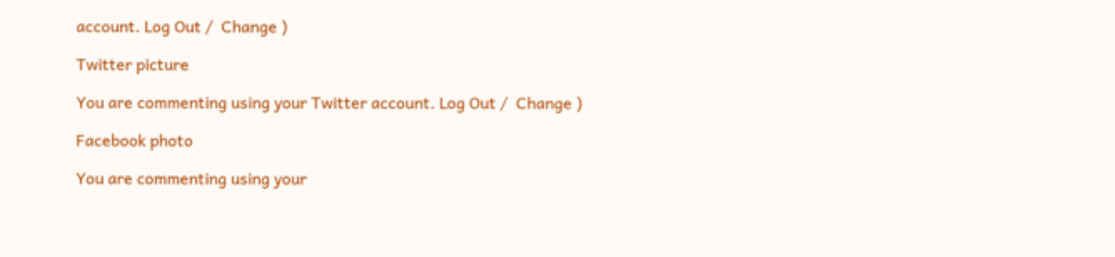account. Log Out /  Change )

Twitter picture

You are commenting using your Twitter account. Log Out /  Change )

Facebook photo

You are commenting using your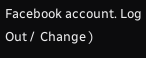Facebook account. Log Out /  Change )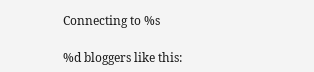Connecting to %s

%d bloggers like this: